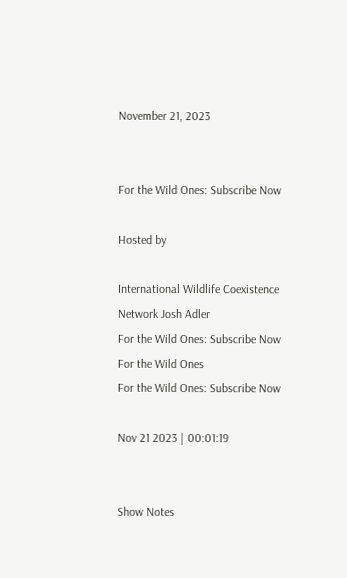November 21, 2023


For the Wild Ones: Subscribe Now

Hosted by

International Wildlife Coexistence Network Josh Adler
For the Wild Ones: Subscribe Now
For the Wild Ones
For the Wild Ones: Subscribe Now

Nov 21 2023 | 00:01:19


Show Notes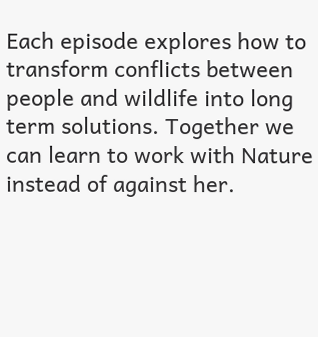Each episode explores how to transform conflicts between people and wildlife into long term solutions. Together we can learn to work with Nature instead of against her.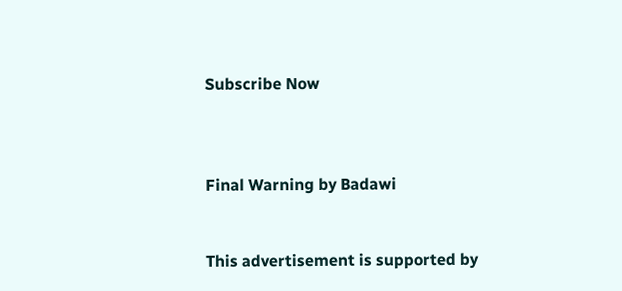Subscribe Now



Final Warning by Badawi


This advertisement is supported by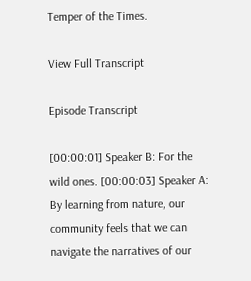Temper of the Times.

View Full Transcript

Episode Transcript

[00:00:01] Speaker B: For the wild ones. [00:00:03] Speaker A: By learning from nature, our community feels that we can navigate the narratives of our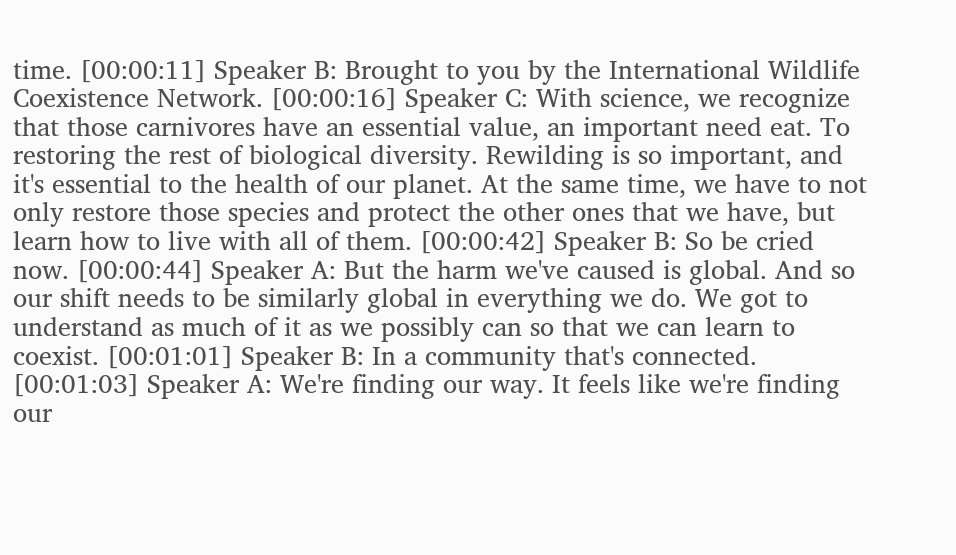time. [00:00:11] Speaker B: Brought to you by the International Wildlife Coexistence Network. [00:00:16] Speaker C: With science, we recognize that those carnivores have an essential value, an important need eat. To restoring the rest of biological diversity. Rewilding is so important, and it's essential to the health of our planet. At the same time, we have to not only restore those species and protect the other ones that we have, but learn how to live with all of them. [00:00:42] Speaker B: So be cried now. [00:00:44] Speaker A: But the harm we've caused is global. And so our shift needs to be similarly global in everything we do. We got to understand as much of it as we possibly can so that we can learn to coexist. [00:01:01] Speaker B: In a community that's connected. [00:01:03] Speaker A: We're finding our way. It feels like we're finding our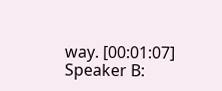way. [00:01:07] Speaker B: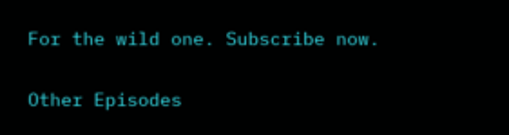For the wild one. Subscribe now.

Other Episodes